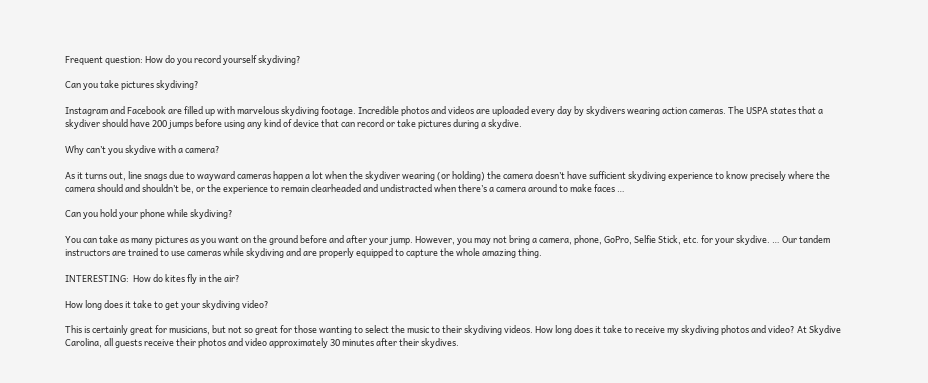Frequent question: How do you record yourself skydiving?

Can you take pictures skydiving?

Instagram and Facebook are filled up with marvelous skydiving footage. Incredible photos and videos are uploaded every day by skydivers wearing action cameras. The USPA states that a skydiver should have 200 jumps before using any kind of device that can record or take pictures during a skydive.

Why can’t you skydive with a camera?

As it turns out, line snags due to wayward cameras happen a lot when the skydiver wearing (or holding) the camera doesn’t have sufficient skydiving experience to know precisely where the camera should and shouldn’t be, or the experience to remain clearheaded and undistracted when there’s a camera around to make faces …

Can you hold your phone while skydiving?

You can take as many pictures as you want on the ground before and after your jump. However, you may not bring a camera, phone, GoPro, Selfie Stick, etc. for your skydive. … Our tandem instructors are trained to use cameras while skydiving and are properly equipped to capture the whole amazing thing.

INTERESTING:  How do kites fly in the air?

How long does it take to get your skydiving video?

This is certainly great for musicians, but not so great for those wanting to select the music to their skydiving videos. How long does it take to receive my skydiving photos and video? At Skydive Carolina, all guests receive their photos and video approximately 30 minutes after their skydives.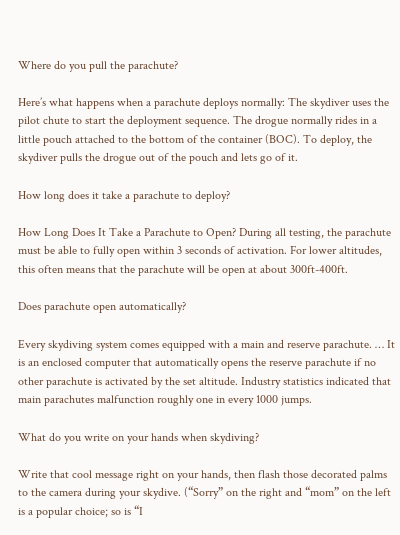Where do you pull the parachute?

Here’s what happens when a parachute deploys normally: The skydiver uses the pilot chute to start the deployment sequence. The drogue normally rides in a little pouch attached to the bottom of the container (BOC). To deploy, the skydiver pulls the drogue out of the pouch and lets go of it.

How long does it take a parachute to deploy?

How Long Does It Take a Parachute to Open? During all testing, the parachute must be able to fully open within 3 seconds of activation. For lower altitudes, this often means that the parachute will be open at about 300ft-400ft.

Does parachute open automatically?

Every skydiving system comes equipped with a main and reserve parachute. … It is an enclosed computer that automatically opens the reserve parachute if no other parachute is activated by the set altitude. Industry statistics indicated that main parachutes malfunction roughly one in every 1000 jumps.

What do you write on your hands when skydiving?

Write that cool message right on your hands, then flash those decorated palms to the camera during your skydive. (“Sorry” on the right and “mom” on the left is a popular choice; so is “I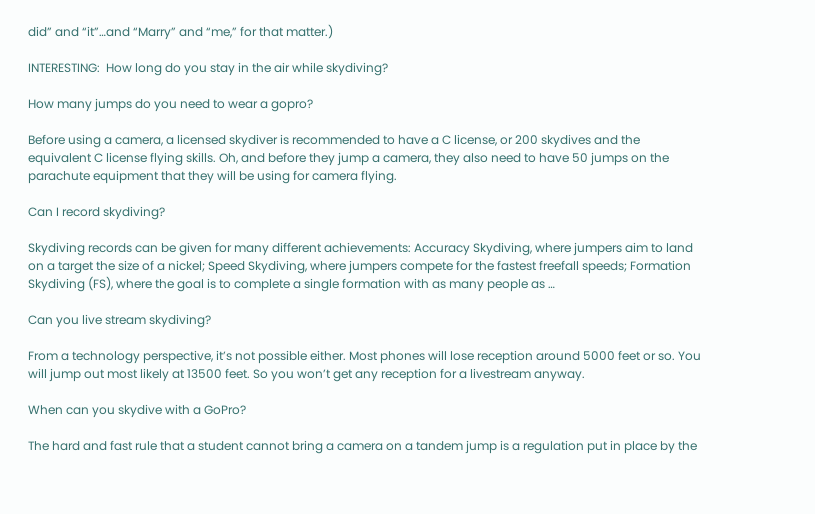did” and “it”…and “Marry” and “me,” for that matter.)

INTERESTING:  How long do you stay in the air while skydiving?

How many jumps do you need to wear a gopro?

Before using a camera, a licensed skydiver is recommended to have a C license, or 200 skydives and the equivalent C license flying skills. Oh, and before they jump a camera, they also need to have 50 jumps on the parachute equipment that they will be using for camera flying.

Can I record skydiving?

Skydiving records can be given for many different achievements: Accuracy Skydiving, where jumpers aim to land on a target the size of a nickel; Speed Skydiving, where jumpers compete for the fastest freefall speeds; Formation Skydiving (FS), where the goal is to complete a single formation with as many people as …

Can you live stream skydiving?

From a technology perspective, it’s not possible either. Most phones will lose reception around 5000 feet or so. You will jump out most likely at 13500 feet. So you won’t get any reception for a livestream anyway.

When can you skydive with a GoPro?

The hard and fast rule that a student cannot bring a camera on a tandem jump is a regulation put in place by the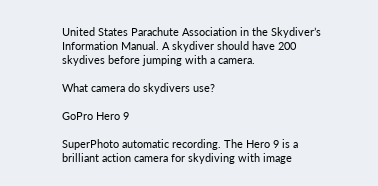United States Parachute Association in the Skydiver’s Information Manual. A skydiver should have 200 skydives before jumping with a camera.

What camera do skydivers use?

GoPro Hero 9

SuperPhoto automatic recording. The Hero 9 is a brilliant action camera for skydiving with image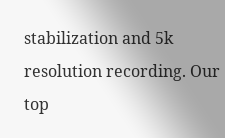stabilization and 5k resolution recording. Our top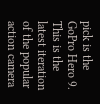pick is the GoPro Hero 9. This is the latest iteration of the popular action camera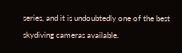series, and it is undoubtedly one of the best skydiving cameras available.